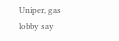Uniper, gas lobby say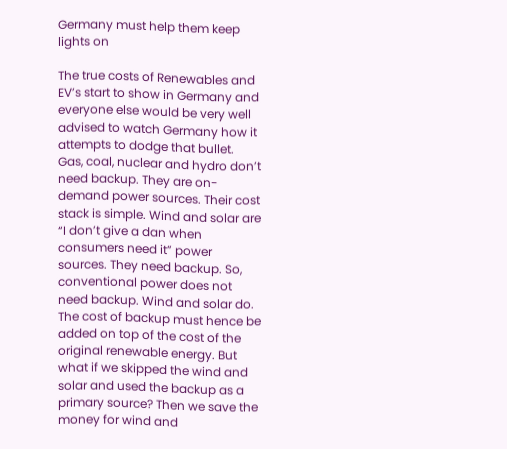Germany must help them keep lights on

The true costs of Renewables and EV’s start to show in Germany and everyone else would be very well advised to watch Germany how it attempts to dodge that bullet. Gas, coal, nuclear and hydro don’t need backup. They are on-demand power sources. Their cost stack is simple. Wind and solar are “I don’t give a dan when consumers need it” power sources. They need backup. So, conventional power does not need backup. Wind and solar do. The cost of backup must hence be added on top of the cost of the original renewable energy. But what if we skipped the wind and solar and used the backup as a primary source? Then we save the money for wind and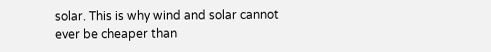solar. This is why wind and solar cannot ever be cheaper than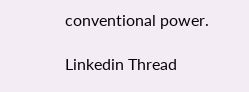conventional power.

Linkedin Thread